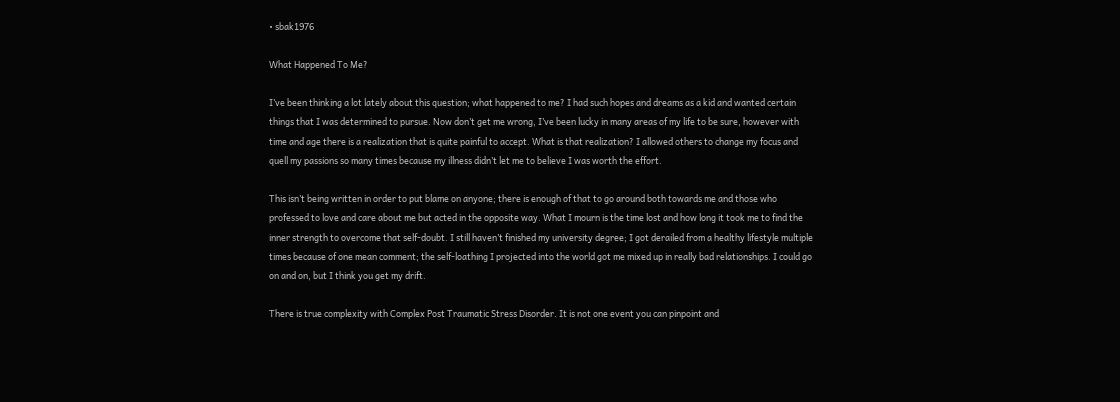• sbak1976

What Happened To Me?

I’ve been thinking a lot lately about this question; what happened to me? I had such hopes and dreams as a kid and wanted certain things that I was determined to pursue. Now don’t get me wrong, I’ve been lucky in many areas of my life to be sure, however with time and age there is a realization that is quite painful to accept. What is that realization? I allowed others to change my focus and quell my passions so many times because my illness didn’t let me to believe I was worth the effort.

This isn’t being written in order to put blame on anyone; there is enough of that to go around both towards me and those who professed to love and care about me but acted in the opposite way. What I mourn is the time lost and how long it took me to find the inner strength to overcome that self-doubt. I still haven’t finished my university degree; I got derailed from a healthy lifestyle multiple times because of one mean comment; the self-loathing I projected into the world got me mixed up in really bad relationships. I could go on and on, but I think you get my drift.

There is true complexity with Complex Post Traumatic Stress Disorder. It is not one event you can pinpoint and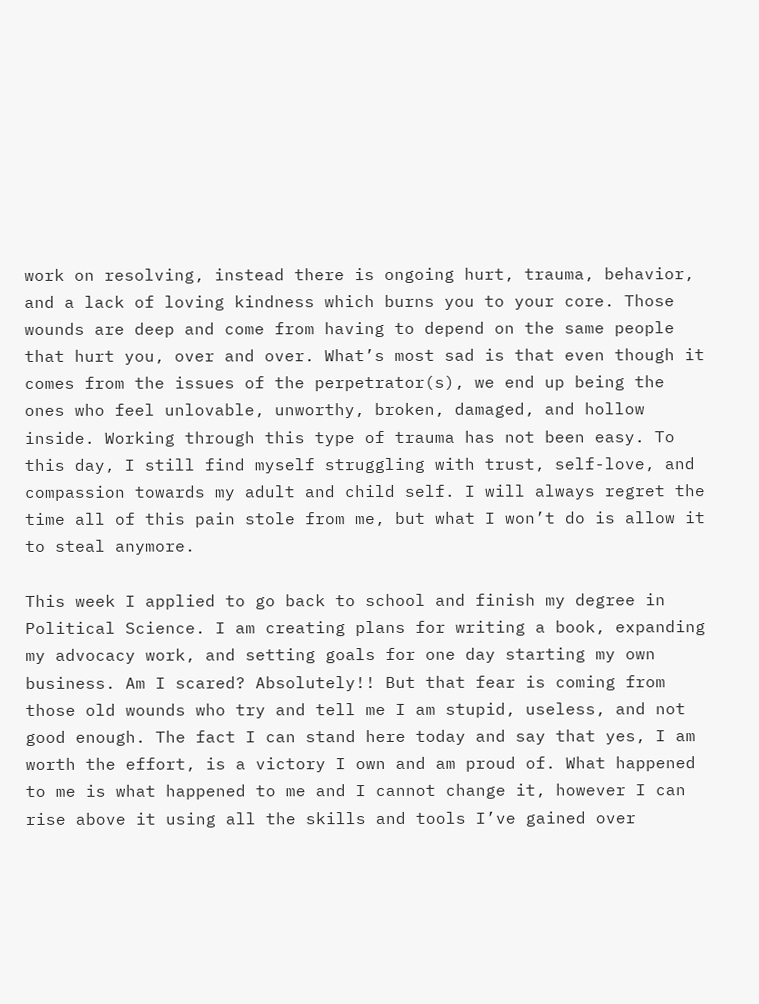work on resolving, instead there is ongoing hurt, trauma, behavior, and a lack of loving kindness which burns you to your core. Those wounds are deep and come from having to depend on the same people that hurt you, over and over. What’s most sad is that even though it comes from the issues of the perpetrator(s), we end up being the ones who feel unlovable, unworthy, broken, damaged, and hollow inside. Working through this type of trauma has not been easy. To this day, I still find myself struggling with trust, self-love, and compassion towards my adult and child self. I will always regret the time all of this pain stole from me, but what I won’t do is allow it to steal anymore.

This week I applied to go back to school and finish my degree in Political Science. I am creating plans for writing a book, expanding my advocacy work, and setting goals for one day starting my own business. Am I scared? Absolutely!! But that fear is coming from those old wounds who try and tell me I am stupid, useless, and not good enough. The fact I can stand here today and say that yes, I am worth the effort, is a victory I own and am proud of. What happened to me is what happened to me and I cannot change it, however I can rise above it using all the skills and tools I’ve gained over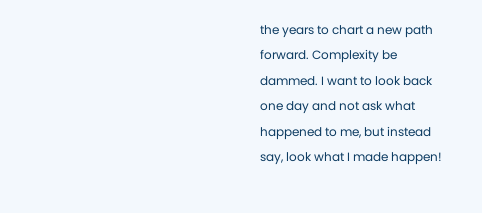the years to chart a new path forward. Complexity be dammed. I want to look back one day and not ask what happened to me, but instead say, look what I made happen!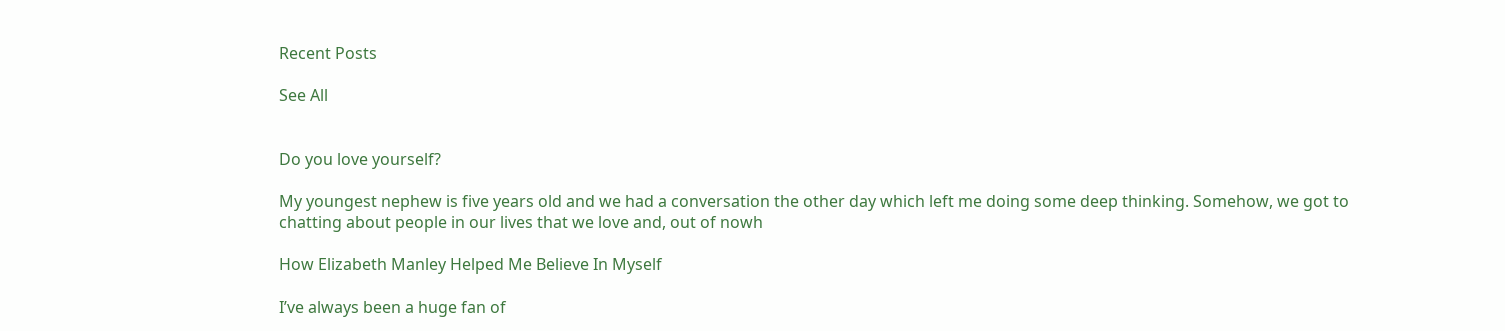Recent Posts

See All


Do you love yourself?

My youngest nephew is five years old and we had a conversation the other day which left me doing some deep thinking. Somehow, we got to chatting about people in our lives that we love and, out of nowh

How Elizabeth Manley Helped Me Believe In Myself

I’ve always been a huge fan of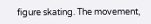figure skating. The movement,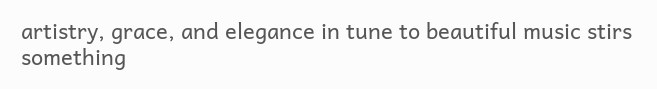artistry, grace, and elegance in tune to beautiful music stirs something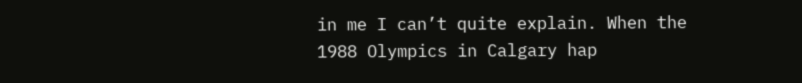in me I can’t quite explain. When the 1988 Olympics in Calgary hap